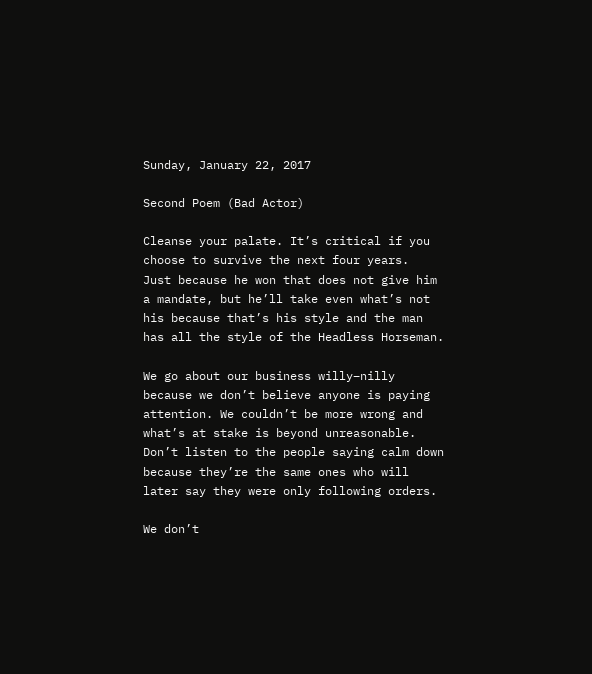Sunday, January 22, 2017

Second Poem (Bad Actor)

Cleanse your palate. It’s critical if you choose to survive the next four years.
Just because he won that does not give him a mandate, but he’ll take even what’s not his because that’s his style and the man has all the style of the Headless Horseman.

We go about our business willy–nilly because we don’t believe anyone is paying attention. We couldn’t be more wrong and what’s at stake is beyond unreasonable.
Don’t listen to the people saying calm down because they’re the same ones who will later say they were only following orders.

We don’t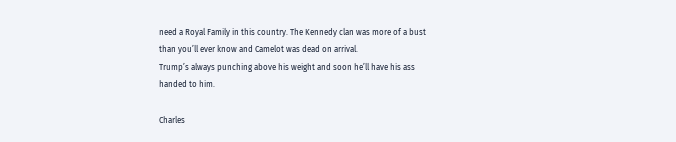need a Royal Family in this country. The Kennedy clan was more of a bust than you’ll ever know and Camelot was dead on arrival.
Trump’s always punching above his weight and soon he’ll have his ass handed to him.

Charles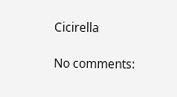Cicirella

No comments: